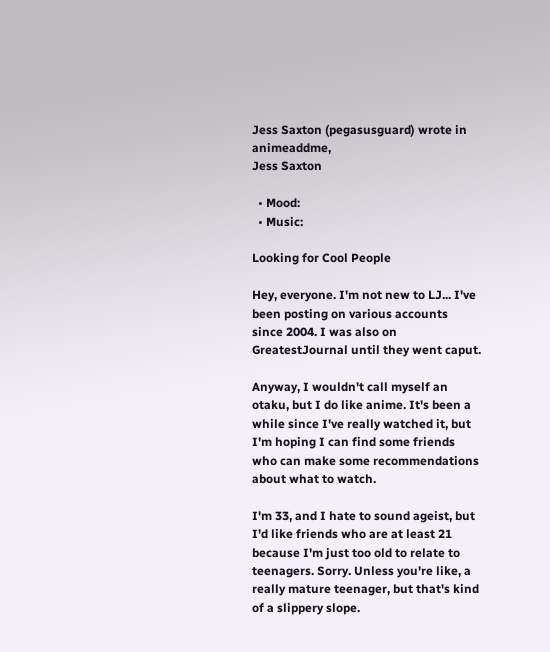Jess Saxton (pegasusguard) wrote in animeaddme,
Jess Saxton

  • Mood:
  • Music:

Looking for Cool People

Hey, everyone. I'm not new to LJ... I've been posting on various accounts since 2004. I was also on GreatestJournal until they went caput.

Anyway, I wouldn't call myself an otaku, but I do like anime. It's been a while since I've really watched it, but I'm hoping I can find some friends who can make some recommendations about what to watch.

I'm 33, and I hate to sound ageist, but I'd like friends who are at least 21 because I'm just too old to relate to teenagers. Sorry. Unless you're like, a really mature teenager, but that's kind of a slippery slope.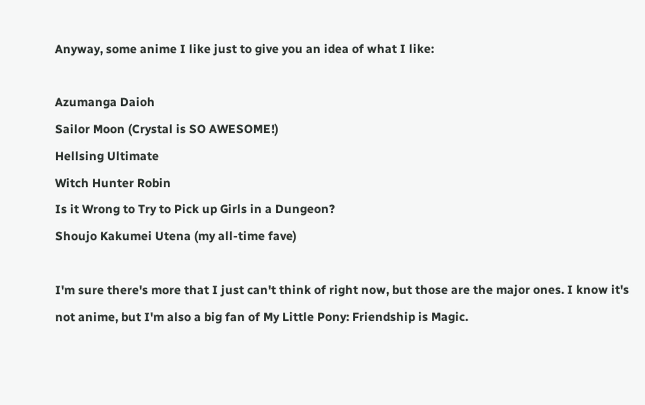Anyway, some anime I like just to give you an idea of what I like:

Azumanga Daioh
Sailor Moon (Crystal is SO AWESOME!)
Hellsing Ultimate
Witch Hunter Robin
Is it Wrong to Try to Pick up Girls in a Dungeon?
Shoujo Kakumei Utena (my all-time fave)

I'm sure there's more that I just can't think of right now, but those are the major ones. I know it's not anime, but I'm also a big fan of My Little Pony: Friendship is Magic.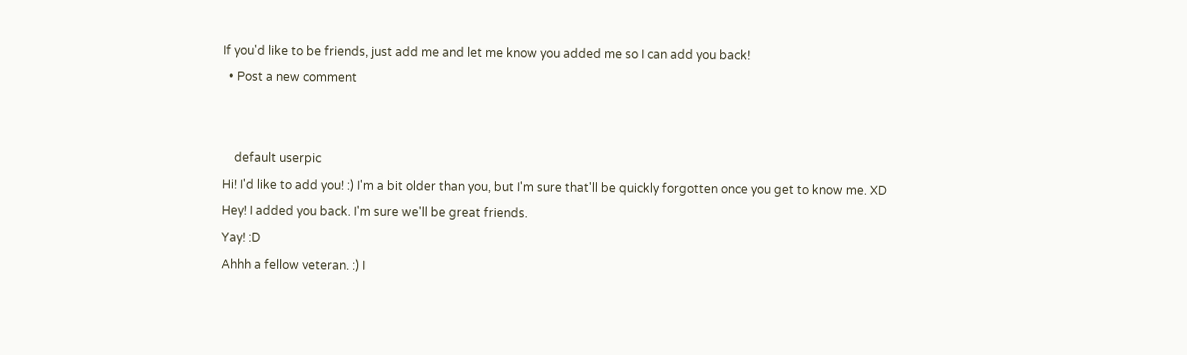If you'd like to be friends, just add me and let me know you added me so I can add you back!
  • Post a new comment


    default userpic
Hi! I'd like to add you! :) I'm a bit older than you, but I'm sure that'll be quickly forgotten once you get to know me. XD
Hey! I added you back. I'm sure we'll be great friends.
Yay! :D
Ahhh a fellow veteran. :) I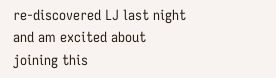re-discovered LJ last night and am excited about joining this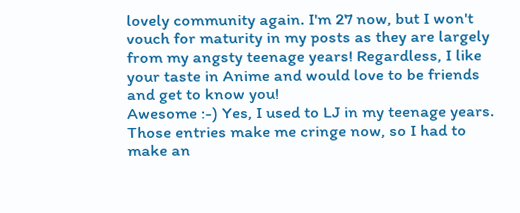lovely community again. I'm 27 now, but I won't vouch for maturity in my posts as they are largely from my angsty teenage years! Regardless, I like your taste in Anime and would love to be friends and get to know you!
Awesome :-) Yes, I used to LJ in my teenage years. Those entries make me cringe now, so I had to make an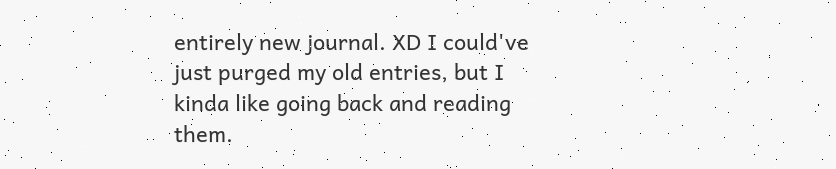entirely new journal. XD I could've just purged my old entries, but I kinda like going back and reading them.